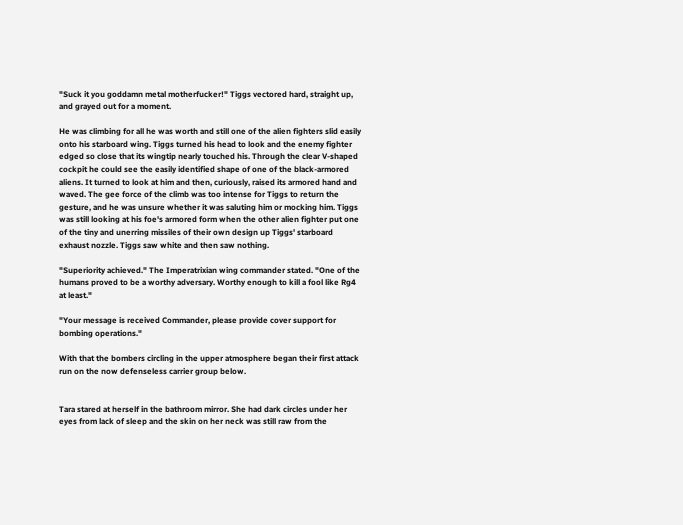"Suck it you goddamn metal motherfucker!" Tiggs vectored hard, straight up, and grayed out for a moment.

He was climbing for all he was worth and still one of the alien fighters slid easily onto his starboard wing. Tiggs turned his head to look and the enemy fighter edged so close that its wingtip nearly touched his. Through the clear V-shaped cockpit he could see the easily identified shape of one of the black-armored aliens. It turned to look at him and then, curiously, raised its armored hand and waved. The gee force of the climb was too intense for Tiggs to return the gesture, and he was unsure whether it was saluting him or mocking him. Tiggs was still looking at his foe's armored form when the other alien fighter put one of the tiny and unerring missiles of their own design up Tiggs' starboard exhaust nozzle. Tiggs saw white and then saw nothing.

"Superiority achieved." The Imperatrixian wing commander stated. "One of the humans proved to be a worthy adversary. Worthy enough to kill a fool like Rg4 at least."

"Your message is received Commander, please provide cover support for bombing operations."

With that the bombers circling in the upper atmosphere began their first attack run on the now defenseless carrier group below.


Tara stared at herself in the bathroom mirror. She had dark circles under her eyes from lack of sleep and the skin on her neck was still raw from the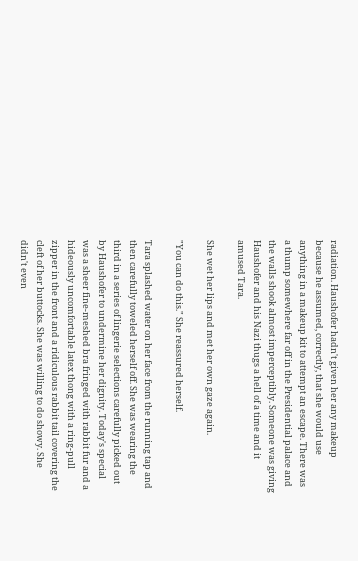radiation. Haushofer hadn't given her any makeup because he assumed, correctly, that she would use anything in a makeup kit to attempt an escape. There was a thump somewhere far off in the Presidential palace and the walls shook almost imperceptibly. Someone was giving Haushofer and his Nazi thugs a hell of a time and it amused Tara.

She wet her lips and met her own gaze again.

"You can do this." She reassured herself.

Tara splashed water on her face from the running tap and then carefully toweled herself off. She was wearing the third in a series of lingerie selections carefully picked out by Haushofer to undermine her dignity. Today's special was a sheer fine-meshed bra fringed with rabbit fur and a hideously uncomfortable latex thong with a ring-pull zipper in the front and a ridiculous rabbit tail covering the cleft of her buttocks. She was willing to do showy. She didn't even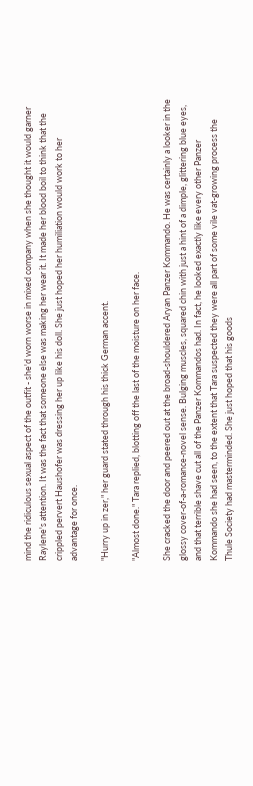mind the ridiculous sexual aspect of the outfit - she'd worn worse in mixed company when she thought it would garner Raylene's attention. It was the fact that someone else was making her wear it. It made her blood boil to think that the crippled pervert Haushofer was dressing her up like his doll. She just hoped her humiliation would work to her advantage for once.

"Hurry up in zer," her guard stated through his thick German accent.

"Almost done." Tara replied, blotting off the last of the moisture on her face.

She cracked the door and peered out at the broad-shouldered Aryan Panzer Kommando. He was certainly a looker in the glossy cover-of-a-romance-novel sense. Bulging muscles, squared chin with just a hint of a dimple, glittering blue eyes, and that terrible shave cut all of the Panzer Kommandos had. In fact, he looked exactly like every other Panzer Kommando she had seen, to the extent that Tara suspected they were all part of some vile vat-growing process the Thule Society had masterminded. She just hoped that his goods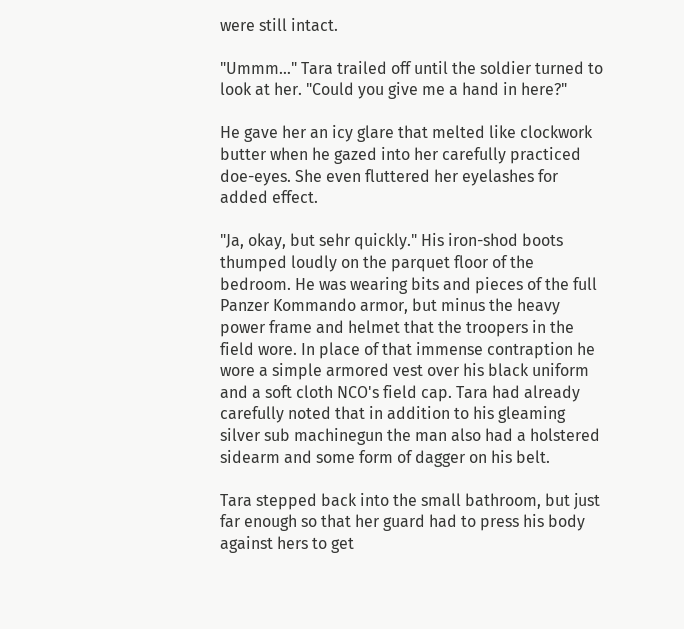were still intact.

"Ummm…" Tara trailed off until the soldier turned to look at her. "Could you give me a hand in here?"

He gave her an icy glare that melted like clockwork butter when he gazed into her carefully practiced doe-eyes. She even fluttered her eyelashes for added effect.

"Ja, okay, but sehr quickly." His iron-shod boots thumped loudly on the parquet floor of the bedroom. He was wearing bits and pieces of the full Panzer Kommando armor, but minus the heavy power frame and helmet that the troopers in the field wore. In place of that immense contraption he wore a simple armored vest over his black uniform and a soft cloth NCO's field cap. Tara had already carefully noted that in addition to his gleaming silver sub machinegun the man also had a holstered sidearm and some form of dagger on his belt.

Tara stepped back into the small bathroom, but just far enough so that her guard had to press his body against hers to get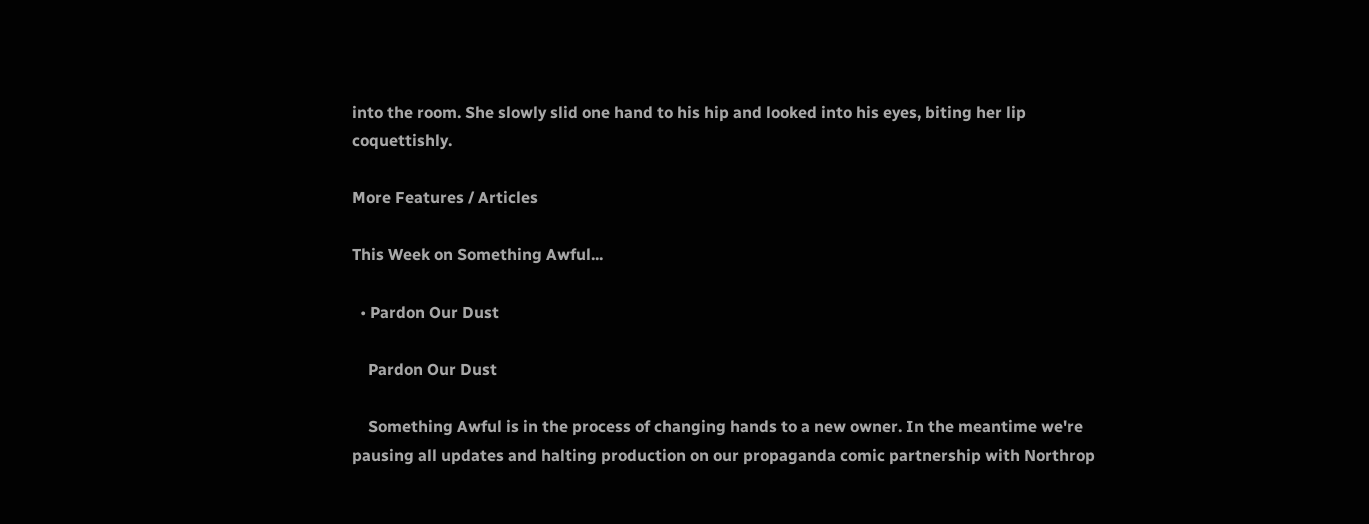into the room. She slowly slid one hand to his hip and looked into his eyes, biting her lip coquettishly.

More Features / Articles

This Week on Something Awful...

  • Pardon Our Dust

    Pardon Our Dust

    Something Awful is in the process of changing hands to a new owner. In the meantime we're pausing all updates and halting production on our propaganda comic partnership with Northrop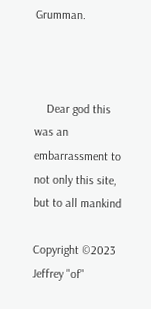Grumman.



    Dear god this was an embarrassment to not only this site, but to all mankind

Copyright ©2023 Jeffrey "of"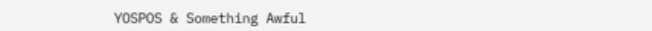YOSPOS & Something Awful